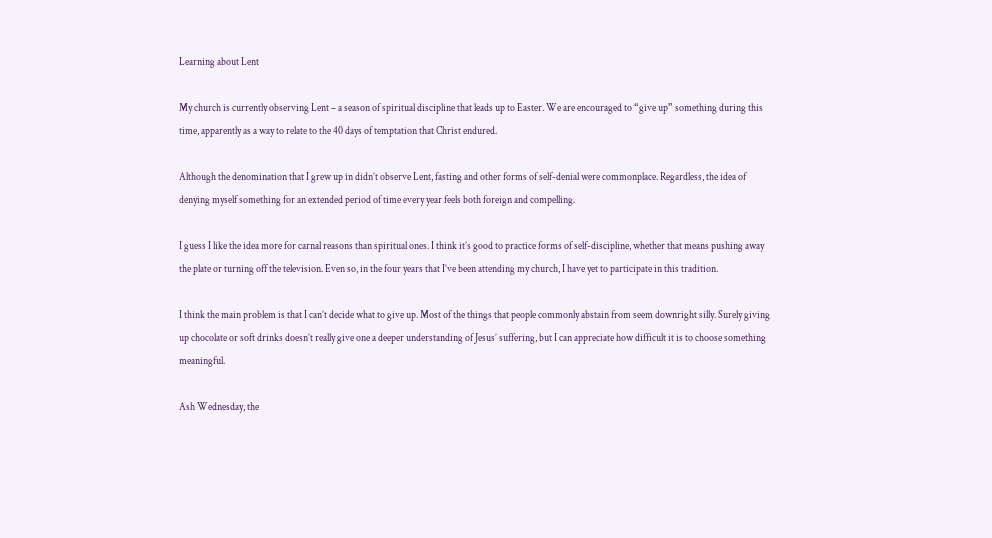Learning about Lent

My church is currently observing Lent – a season of spiritual discipline that leads up to Easter. We are encouraged to “give up” something during this time, apparently as a way to relate to the 40 days of temptation that Christ endured.

Although the denomination that I grew up in didn’t observe Lent, fasting and other forms of self-denial were commonplace. Regardless, the idea of denying myself something for an extended period of time every year feels both foreign and compelling.

I guess I like the idea more for carnal reasons than spiritual ones. I think it’s good to practice forms of self-discipline, whether that means pushing away the plate or turning off the television. Even so, in the four years that I’ve been attending my church, I have yet to participate in this tradition.

I think the main problem is that I can’t decide what to give up. Most of the things that people commonly abstain from seem downright silly. Surely giving up chocolate or soft drinks doesn’t really give one a deeper understanding of Jesus’ suffering, but I can appreciate how difficult it is to choose something meaningful.

Ash Wednesday, the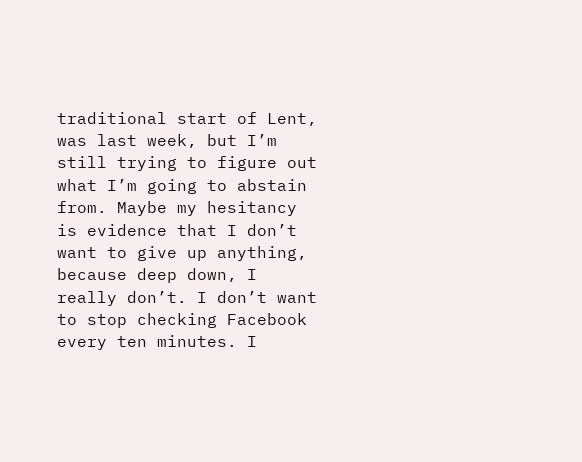traditional start of Lent, was last week, but I’m still trying to figure out what I’m going to abstain from. Maybe my hesitancy is evidence that I don’t want to give up anything, because deep down, I really don’t. I don’t want to stop checking Facebook every ten minutes. I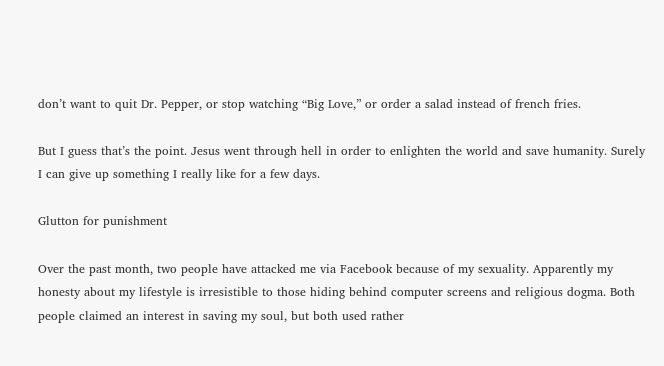don’t want to quit Dr. Pepper, or stop watching “Big Love,” or order a salad instead of french fries.

But I guess that’s the point. Jesus went through hell in order to enlighten the world and save humanity. Surely I can give up something I really like for a few days.

Glutton for punishment

Over the past month, two people have attacked me via Facebook because of my sexuality. Apparently my honesty about my lifestyle is irresistible to those hiding behind computer screens and religious dogma. Both people claimed an interest in saving my soul, but both used rather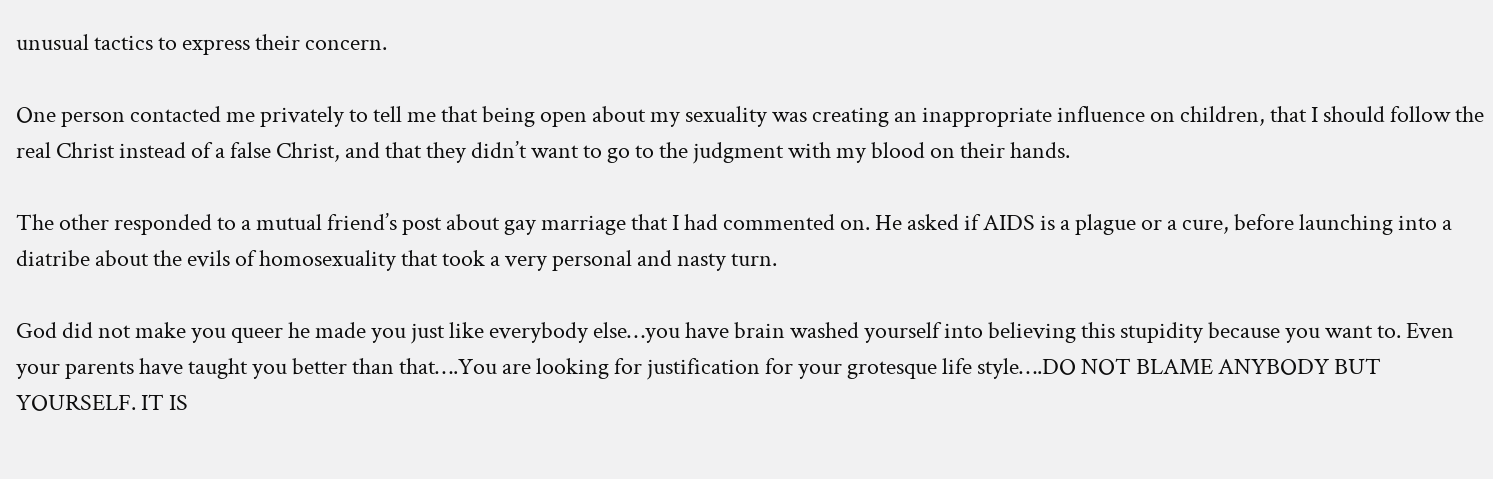unusual tactics to express their concern.

One person contacted me privately to tell me that being open about my sexuality was creating an inappropriate influence on children, that I should follow the real Christ instead of a false Christ, and that they didn’t want to go to the judgment with my blood on their hands.

The other responded to a mutual friend’s post about gay marriage that I had commented on. He asked if AIDS is a plague or a cure, before launching into a diatribe about the evils of homosexuality that took a very personal and nasty turn.

God did not make you queer he made you just like everybody else…you have brain washed yourself into believing this stupidity because you want to. Even your parents have taught you better than that….You are looking for justification for your grotesque life style….DO NOT BLAME ANYBODY BUT YOURSELF. IT IS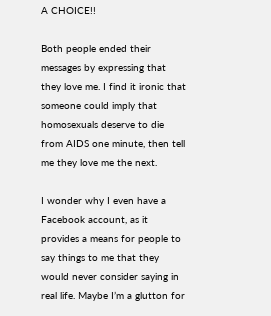A CHOICE!!

Both people ended their messages by expressing that they love me. I find it ironic that someone could imply that homosexuals deserve to die from AIDS one minute, then tell me they love me the next.

I wonder why I even have a Facebook account, as it provides a means for people to say things to me that they would never consider saying in real life. Maybe I’m a glutton for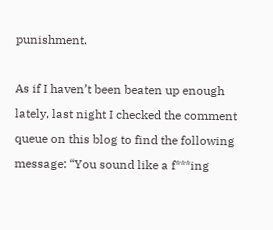punishment.

As if I haven’t been beaten up enough lately, last night I checked the comment queue on this blog to find the following message: “You sound like a f***ing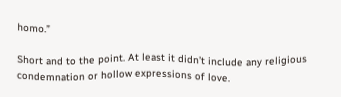homo.”

Short and to the point. At least it didn’t include any religious condemnation or hollow expressions of love.